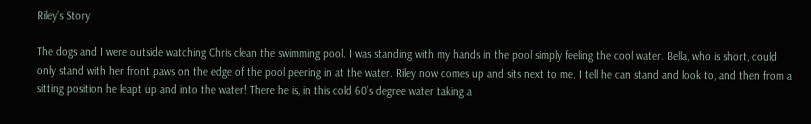Riley’s Story

The dogs and I were outside watching Chris clean the swimming pool. I was standing with my hands in the pool simply feeling the cool water. Bella, who is short, could only stand with her front paws on the edge of the pool peering in at the water. Riley now comes up and sits next to me. I tell he can stand and look to, and then from a sitting position he leapt up and into the water! There he is, in this cold 60’s degree water taking a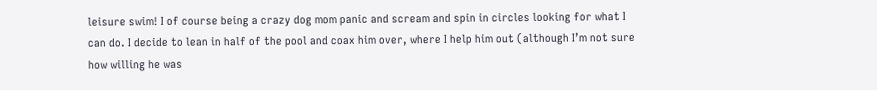leisure swim! I of course being a crazy dog mom panic and scream and spin in circles looking for what I can do. I decide to lean in half of the pool and coax him over, where I help him out (although I’m not sure how willing he was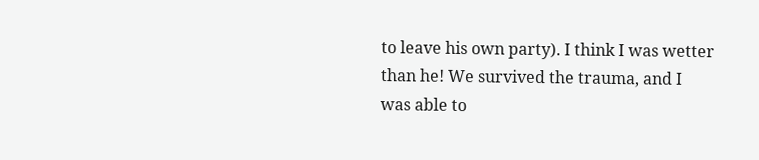to leave his own party). I think I was wetter than he! We survived the trauma, and I was able to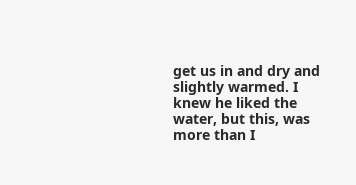get us in and dry and slightly warmed. I knew he liked the water, but this, was more than I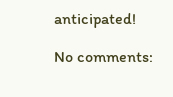anticipated!

No comments: